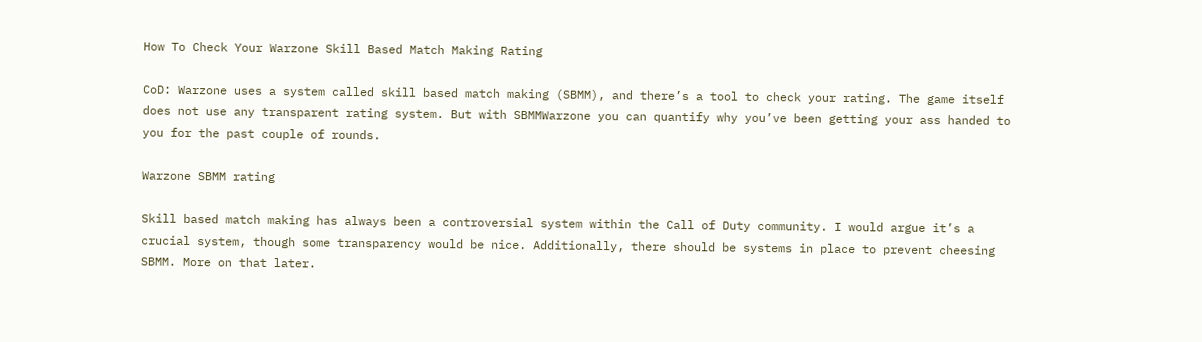How To Check Your Warzone Skill Based Match Making Rating

CoD: Warzone uses a system called skill based match making (SBMM), and there’s a tool to check your rating. The game itself does not use any transparent rating system. But with SBMMWarzone you can quantify why you’ve been getting your ass handed to you for the past couple of rounds.

Warzone SBMM rating

Skill based match making has always been a controversial system within the Call of Duty community. I would argue it’s a crucial system, though some transparency would be nice. Additionally, there should be systems in place to prevent cheesing SBMM. More on that later.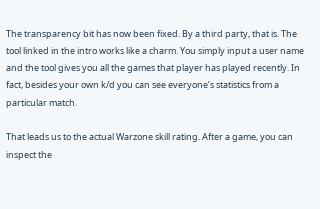The transparency bit has now been fixed. By a third party, that is. The tool linked in the intro works like a charm. You simply input a user name and the tool gives you all the games that player has played recently. In fact, besides your own k/d you can see everyone’s statistics from a particular match.

That leads us to the actual Warzone skill rating. After a game, you can inspect the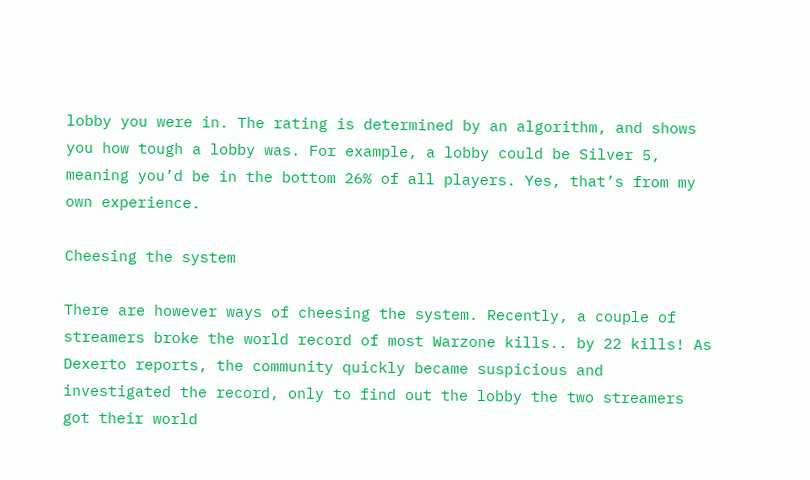lobby you were in. The rating is determined by an algorithm, and shows you how tough a lobby was. For example, a lobby could be Silver 5, meaning you’d be in the bottom 26% of all players. Yes, that’s from my own experience.

Cheesing the system

There are however ways of cheesing the system. Recently, a couple of streamers broke the world record of most Warzone kills.. by 22 kills! As Dexerto reports, the community quickly became suspicious and investigated the record, only to find out the lobby the two streamers got their world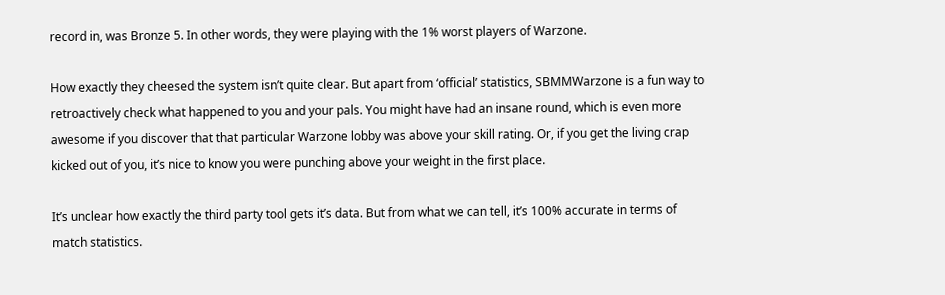record in, was Bronze 5. In other words, they were playing with the 1% worst players of Warzone.

How exactly they cheesed the system isn’t quite clear. But apart from ‘official’ statistics, SBMMWarzone is a fun way to retroactively check what happened to you and your pals. You might have had an insane round, which is even more awesome if you discover that that particular Warzone lobby was above your skill rating. Or, if you get the living crap kicked out of you, it’s nice to know you were punching above your weight in the first place.

It’s unclear how exactly the third party tool gets it’s data. But from what we can tell, it’s 100% accurate in terms of match statistics.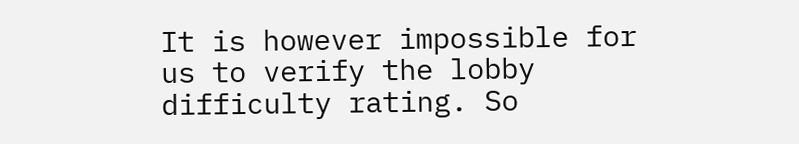It is however impossible for us to verify the lobby difficulty rating. So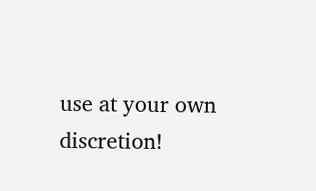use at your own discretion!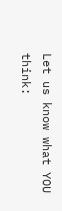Let us know what YOU think: